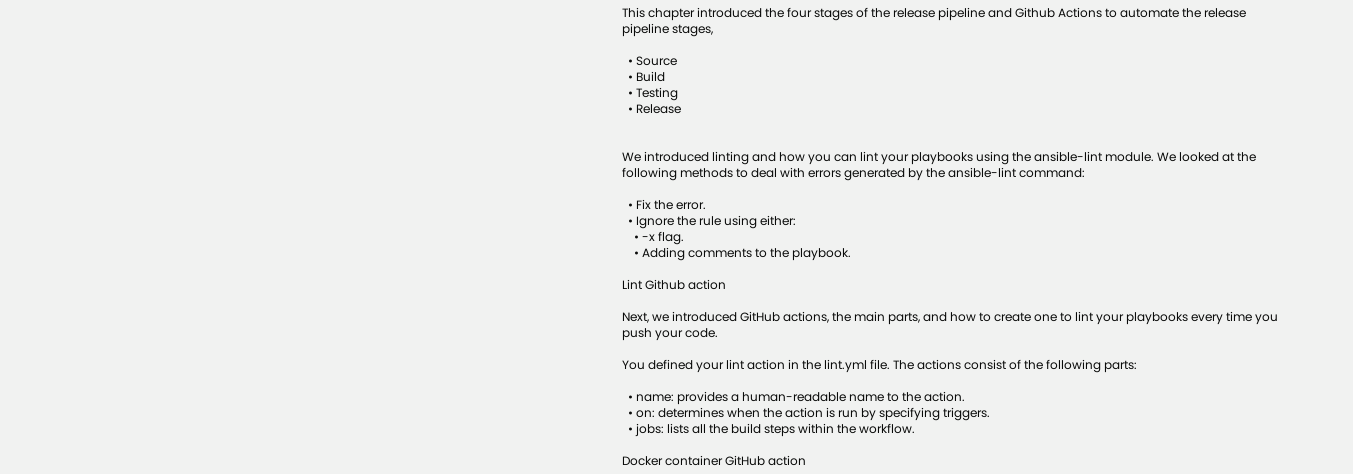This chapter introduced the four stages of the release pipeline and Github Actions to automate the release pipeline stages,

  • Source
  • Build
  • Testing
  • Release


We introduced linting and how you can lint your playbooks using the ansible-lint module. We looked at the following methods to deal with errors generated by the ansible-lint command:

  • Fix the error.
  • Ignore the rule using either:
    • -x flag.
    • Adding comments to the playbook.

Lint Github action

Next, we introduced GitHub actions, the main parts, and how to create one to lint your playbooks every time you push your code.

You defined your lint action in the lint.yml file. The actions consist of the following parts:

  • name: provides a human-readable name to the action.
  • on: determines when the action is run by specifying triggers.
  • jobs: lists all the build steps within the workflow.

Docker container GitHub action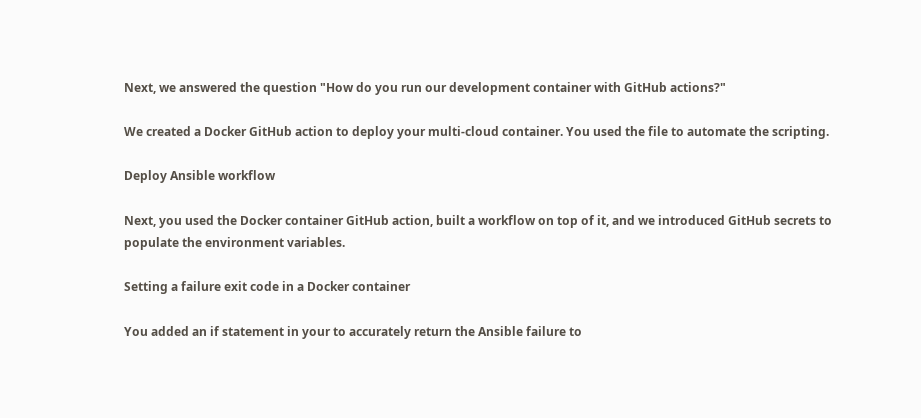Next, we answered the question "How do you run our development container with GitHub actions?"

We created a Docker GitHub action to deploy your multi-cloud container. You used the file to automate the scripting.

Deploy Ansible workflow

Next, you used the Docker container GitHub action, built a workflow on top of it, and we introduced GitHub secrets to populate the environment variables.

Setting a failure exit code in a Docker container

You added an if statement in your to accurately return the Ansible failure to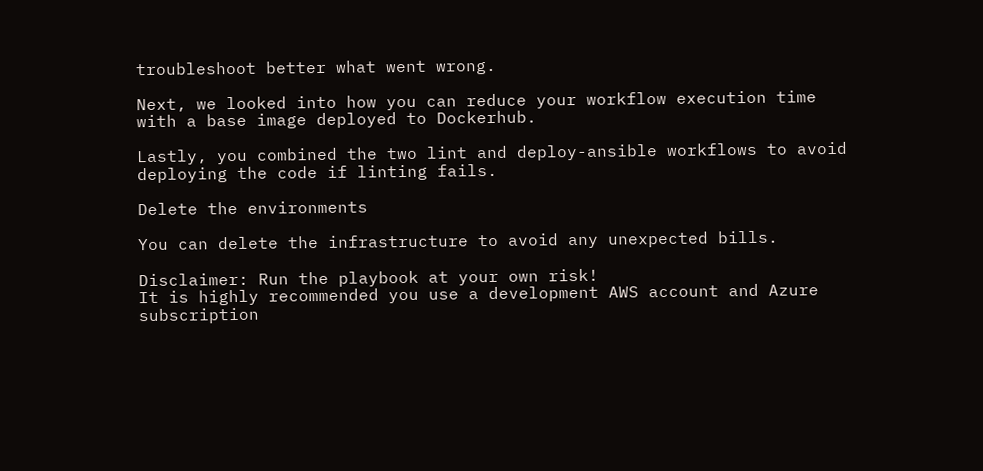troubleshoot better what went wrong.

Next, we looked into how you can reduce your workflow execution time with a base image deployed to Dockerhub.

Lastly, you combined the two lint and deploy-ansible workflows to avoid deploying the code if linting fails.

Delete the environments

You can delete the infrastructure to avoid any unexpected bills.

Disclaimer: Run the playbook at your own risk!
It is highly recommended you use a development AWS account and Azure subscription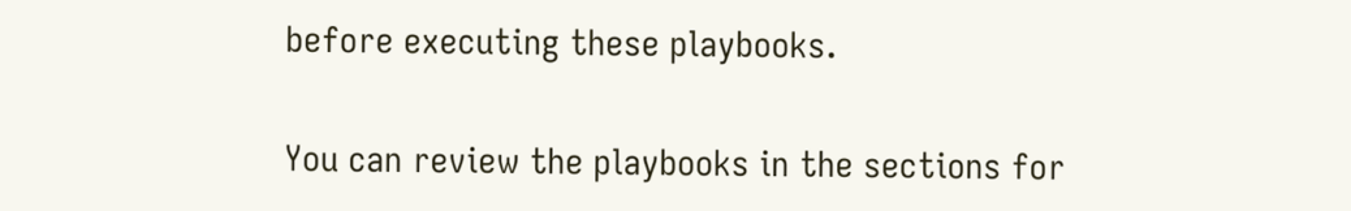before executing these playbooks.

You can review the playbooks in the sections for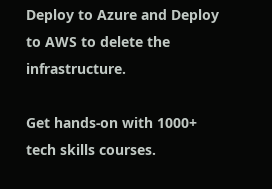Deploy to Azure and Deploy to AWS to delete the infrastructure.

Get hands-on with 1000+ tech skills courses.